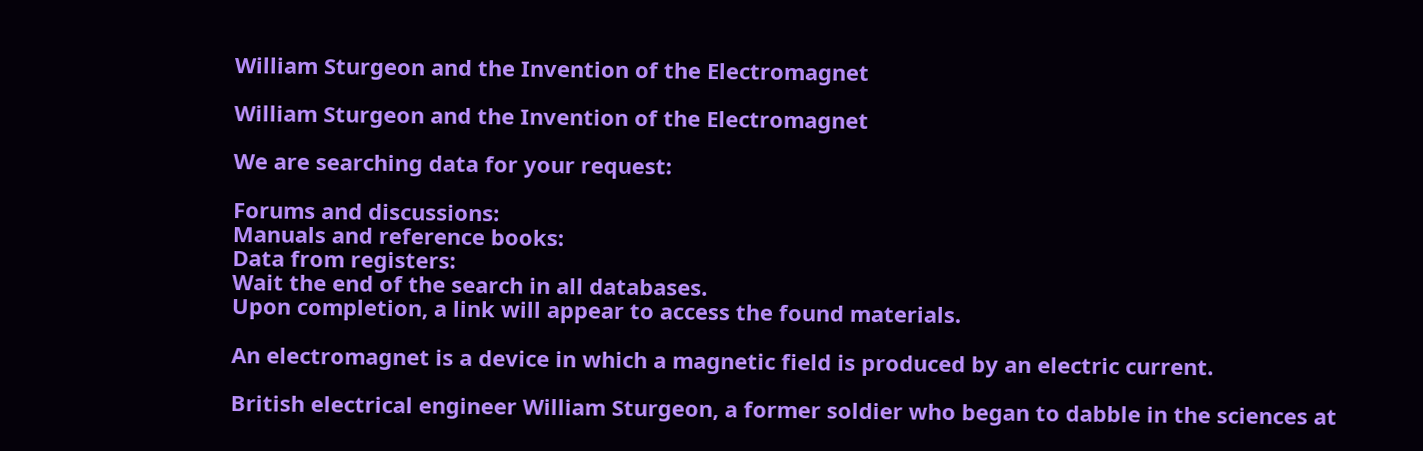William Sturgeon and the Invention of the Electromagnet

William Sturgeon and the Invention of the Electromagnet

We are searching data for your request:

Forums and discussions:
Manuals and reference books:
Data from registers:
Wait the end of the search in all databases.
Upon completion, a link will appear to access the found materials.

An electromagnet is a device in which a magnetic field is produced by an electric current.

British electrical engineer William Sturgeon, a former soldier who began to dabble in the sciences at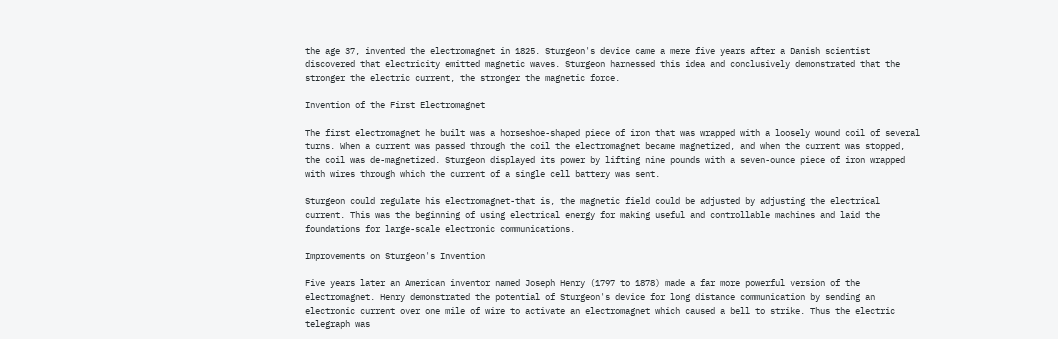the age 37, invented the electromagnet in 1825. Sturgeon's device came a mere five years after a Danish scientist discovered that electricity emitted magnetic waves. Sturgeon harnessed this idea and conclusively demonstrated that the stronger the electric current, the stronger the magnetic force.

Invention of the First Electromagnet

The first electromagnet he built was a horseshoe-shaped piece of iron that was wrapped with a loosely wound coil of several turns. When a current was passed through the coil the electromagnet became magnetized, and when the current was stopped, the coil was de-magnetized. Sturgeon displayed its power by lifting nine pounds with a seven-ounce piece of iron wrapped with wires through which the current of a single cell battery was sent.

Sturgeon could regulate his electromagnet-that is, the magnetic field could be adjusted by adjusting the electrical current. This was the beginning of using electrical energy for making useful and controllable machines and laid the foundations for large-scale electronic communications.

Improvements on Sturgeon's Invention

Five years later an American inventor named Joseph Henry (1797 to 1878) made a far more powerful version of the electromagnet. Henry demonstrated the potential of Sturgeon's device for long distance communication by sending an electronic current over one mile of wire to activate an electromagnet which caused a bell to strike. Thus the electric telegraph was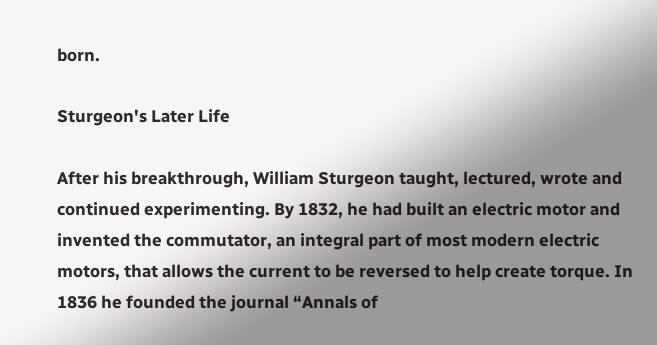born.

Sturgeon's Later Life

After his breakthrough, William Sturgeon taught, lectured, wrote and continued experimenting. By 1832, he had built an electric motor and invented the commutator, an integral part of most modern electric motors, that allows the current to be reversed to help create torque. In 1836 he founded the journal “Annals of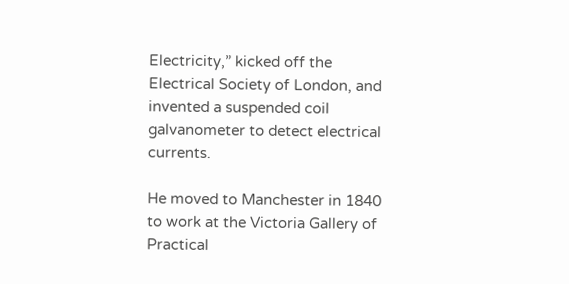Electricity,” kicked off the Electrical Society of London, and invented a suspended coil galvanometer to detect electrical currents.

He moved to Manchester in 1840 to work at the Victoria Gallery of Practical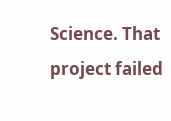Science. That project failed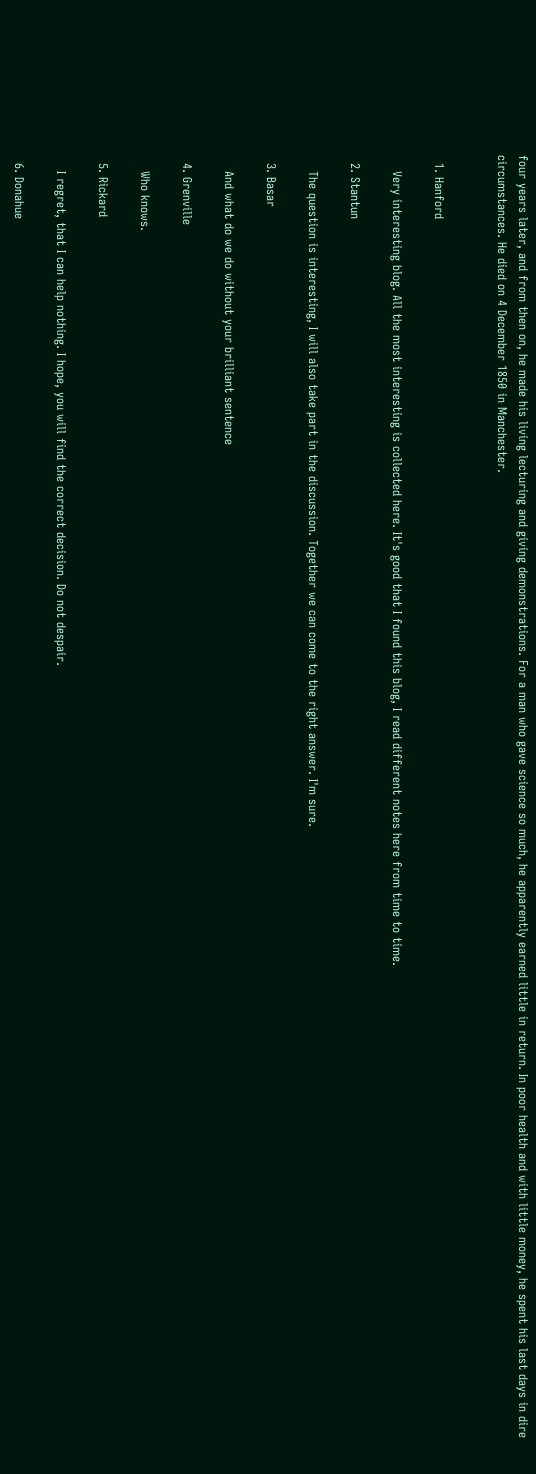four years later, and from then on, he made his living lecturing and giving demonstrations. For a man who gave science so much, he apparently earned little in return. In poor health and with little money, he spent his last days in dire circumstances. He died on 4 December 1850 in Manchester.


  1. Hanford

    Very interesting blog. All the most interesting is collected here. It's good that I found this blog, I read different notes here from time to time.

  2. Stantun

    The question is interesting, I will also take part in the discussion. Together we can come to the right answer. I'm sure.

  3. Basar

    And what do we do without your brilliant sentence

  4. Grenville

    Who knows.

  5. Rickard

    I regret, that I can help nothing. I hope, you will find the correct decision. Do not despair.

  6. Donahue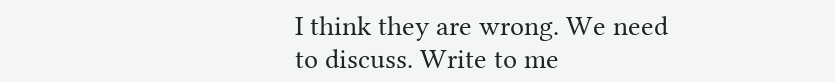I think they are wrong. We need to discuss. Write to me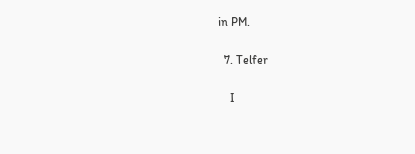in PM.

  7. Telfer

    I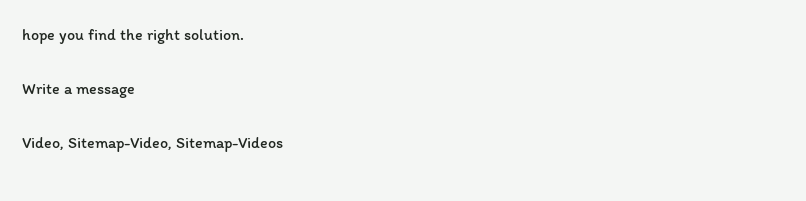hope you find the right solution.

Write a message

Video, Sitemap-Video, Sitemap-Videos